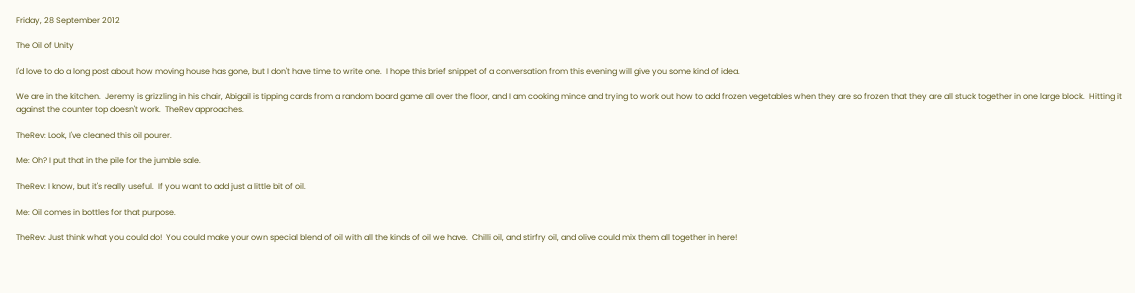Friday, 28 September 2012

The Oil of Unity

I'd love to do a long post about how moving house has gone, but I don't have time to write one.  I hope this brief snippet of a conversation from this evening will give you some kind of idea.

We are in the kitchen.  Jeremy is grizzling in his chair, Abigail is tipping cards from a random board game all over the floor, and I am cooking mince and trying to work out how to add frozen vegetables when they are so frozen that they are all stuck together in one large block.  Hitting it against the counter top doesn't work.  TheRev approaches.

TheRev: Look, I've cleaned this oil pourer.

Me: Oh? I put that in the pile for the jumble sale.

TheRev: I know, but it's really useful.  If you want to add just a little bit of oil.

Me: Oil comes in bottles for that purpose.

TheRev: Just think what you could do!  You could make your own special blend of oil with all the kinds of oil we have.  Chilli oil, and stirfry oil, and olive could mix them all together in here!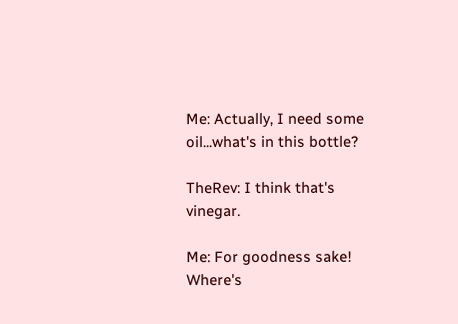Me: Actually, I need some oil...what's in this bottle?

TheRev: I think that's vinegar.

Me: For goodness sake!  Where's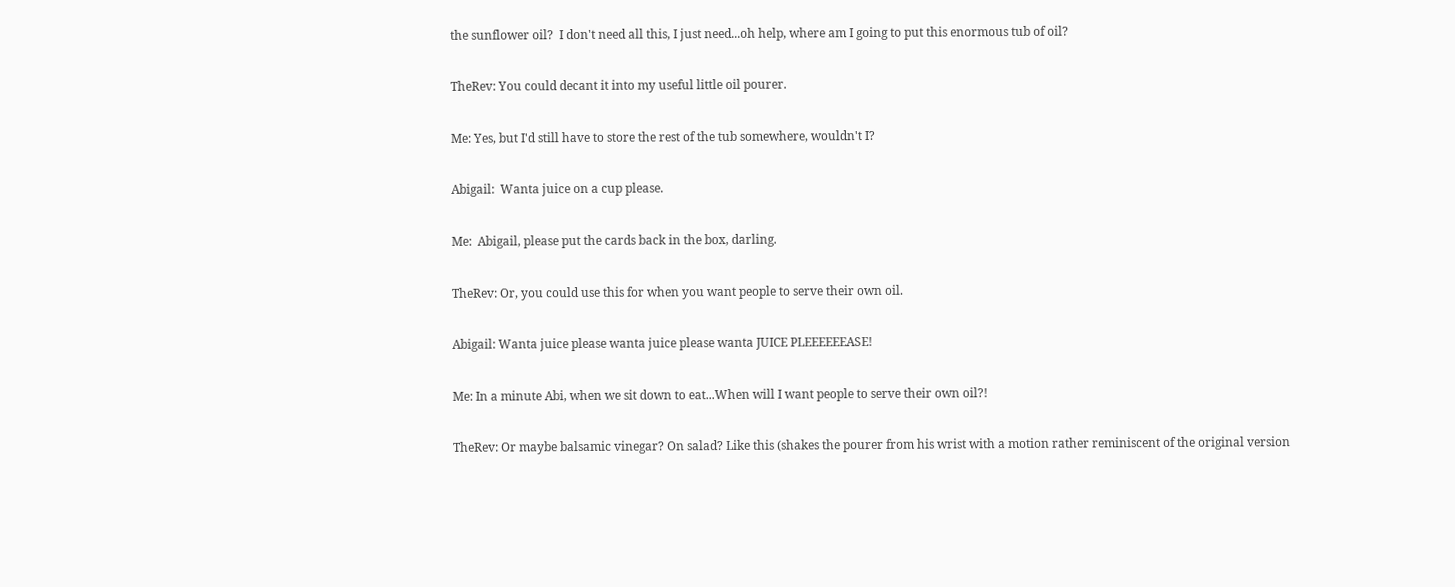the sunflower oil?  I don't need all this, I just need...oh help, where am I going to put this enormous tub of oil?

TheRev: You could decant it into my useful little oil pourer.

Me: Yes, but I'd still have to store the rest of the tub somewhere, wouldn't I?

Abigail:  Wanta juice on a cup please.

Me:  Abigail, please put the cards back in the box, darling.

TheRev: Or, you could use this for when you want people to serve their own oil.

Abigail: Wanta juice please wanta juice please wanta JUICE PLEEEEEEASE!

Me: In a minute Abi, when we sit down to eat...When will I want people to serve their own oil?!

TheRev: Or maybe balsamic vinegar? On salad? Like this (shakes the pourer from his wrist with a motion rather reminiscent of the original version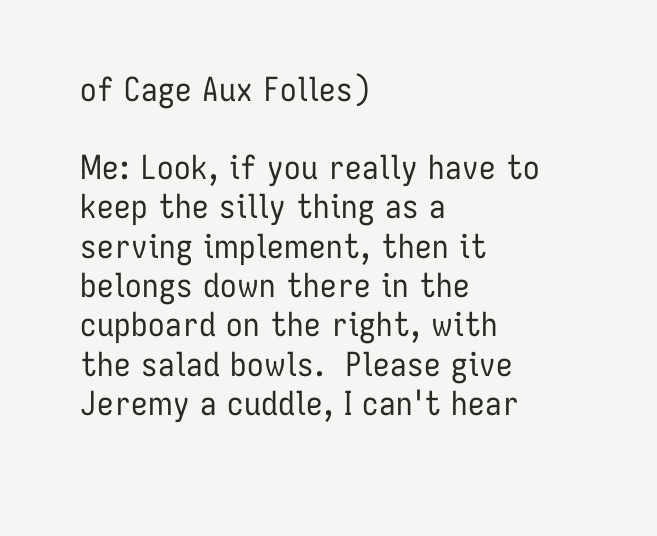of Cage Aux Folles)

Me: Look, if you really have to keep the silly thing as a serving implement, then it belongs down there in the cupboard on the right, with the salad bowls.  Please give Jeremy a cuddle, I can't hear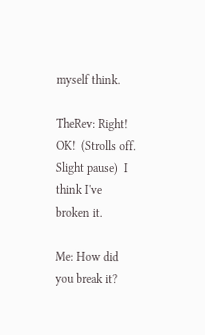myself think.

TheRev: Right!  OK!  (Strolls off.  Slight pause)  I think I've broken it.

Me: How did you break it?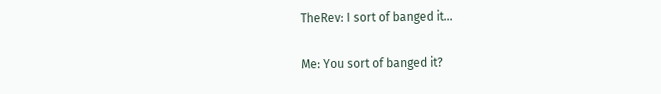TheRev: I sort of banged it...

Me: You sort of banged it?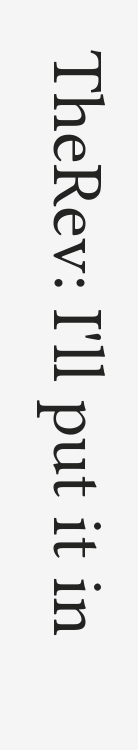TheRev: I'll put it in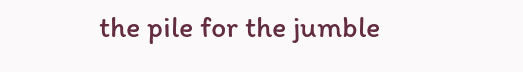the pile for the jumble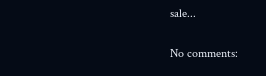sale...

No comments: